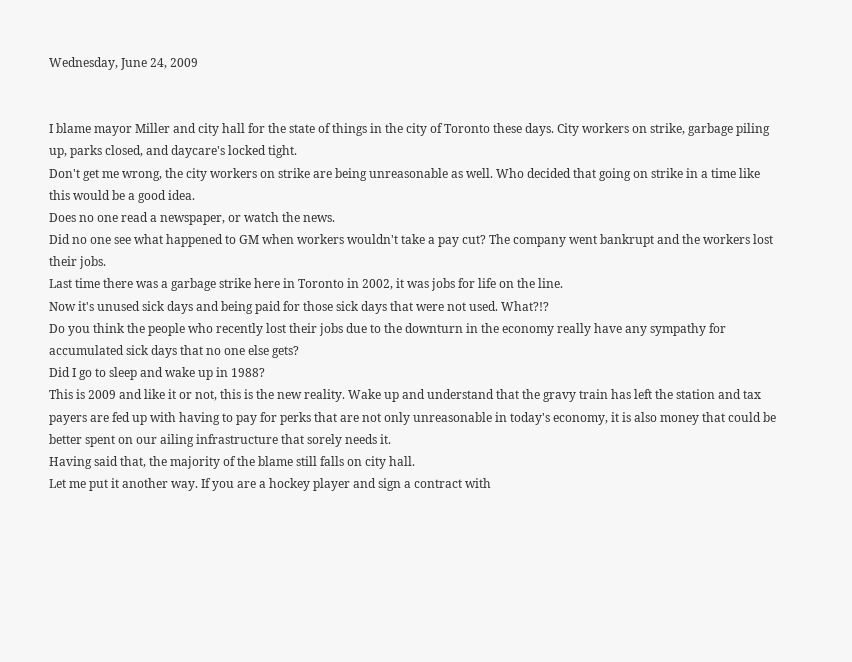Wednesday, June 24, 2009


I blame mayor Miller and city hall for the state of things in the city of Toronto these days. City workers on strike, garbage piling up, parks closed, and daycare's locked tight.
Don't get me wrong, the city workers on strike are being unreasonable as well. Who decided that going on strike in a time like this would be a good idea.
Does no one read a newspaper, or watch the news.
Did no one see what happened to GM when workers wouldn't take a pay cut? The company went bankrupt and the workers lost their jobs.
Last time there was a garbage strike here in Toronto in 2002, it was jobs for life on the line.
Now it's unused sick days and being paid for those sick days that were not used. What?!?
Do you think the people who recently lost their jobs due to the downturn in the economy really have any sympathy for accumulated sick days that no one else gets?
Did I go to sleep and wake up in 1988?
This is 2009 and like it or not, this is the new reality. Wake up and understand that the gravy train has left the station and tax payers are fed up with having to pay for perks that are not only unreasonable in today's economy, it is also money that could be better spent on our ailing infrastructure that sorely needs it.
Having said that, the majority of the blame still falls on city hall.
Let me put it another way. If you are a hockey player and sign a contract with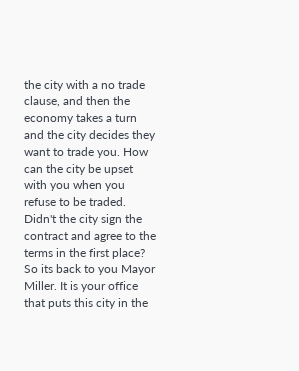the city with a no trade clause, and then the economy takes a turn and the city decides they want to trade you. How can the city be upset with you when you refuse to be traded. Didn't the city sign the contract and agree to the terms in the first place?
So its back to you Mayor Miller. It is your office that puts this city in the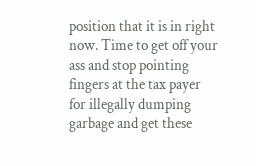position that it is in right now. Time to get off your ass and stop pointing fingers at the tax payer for illegally dumping garbage and get these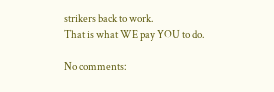strikers back to work.
That is what WE pay YOU to do.

No comments: